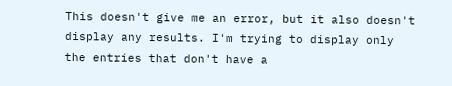This doesn't give me an error, but it also doesn't display any results. I'm trying to display only the entries that don't have a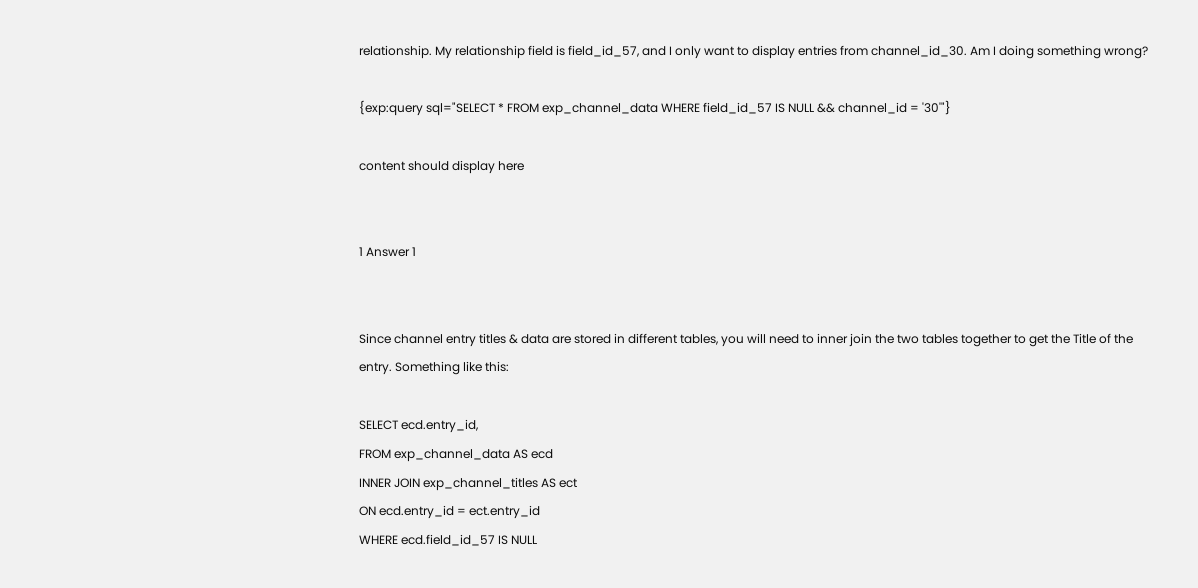relationship. My relationship field is field_id_57, and I only want to display entries from channel_id_30. Am I doing something wrong?

{exp:query sql="SELECT * FROM exp_channel_data WHERE field_id_57 IS NULL && channel_id = '30'"}

content should display here


1 Answer 1


Since channel entry titles & data are stored in different tables, you will need to inner join the two tables together to get the Title of the entry. Something like this:

SELECT ecd.entry_id,
FROM exp_channel_data AS ecd
INNER JOIN exp_channel_titles AS ect
ON ecd.entry_id = ect.entry_id
WHERE ecd.field_id_57 IS NULL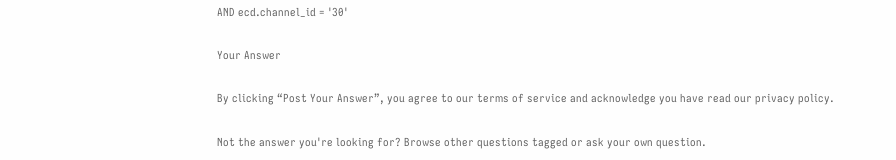AND ecd.channel_id = '30'

Your Answer

By clicking “Post Your Answer”, you agree to our terms of service and acknowledge you have read our privacy policy.

Not the answer you're looking for? Browse other questions tagged or ask your own question.